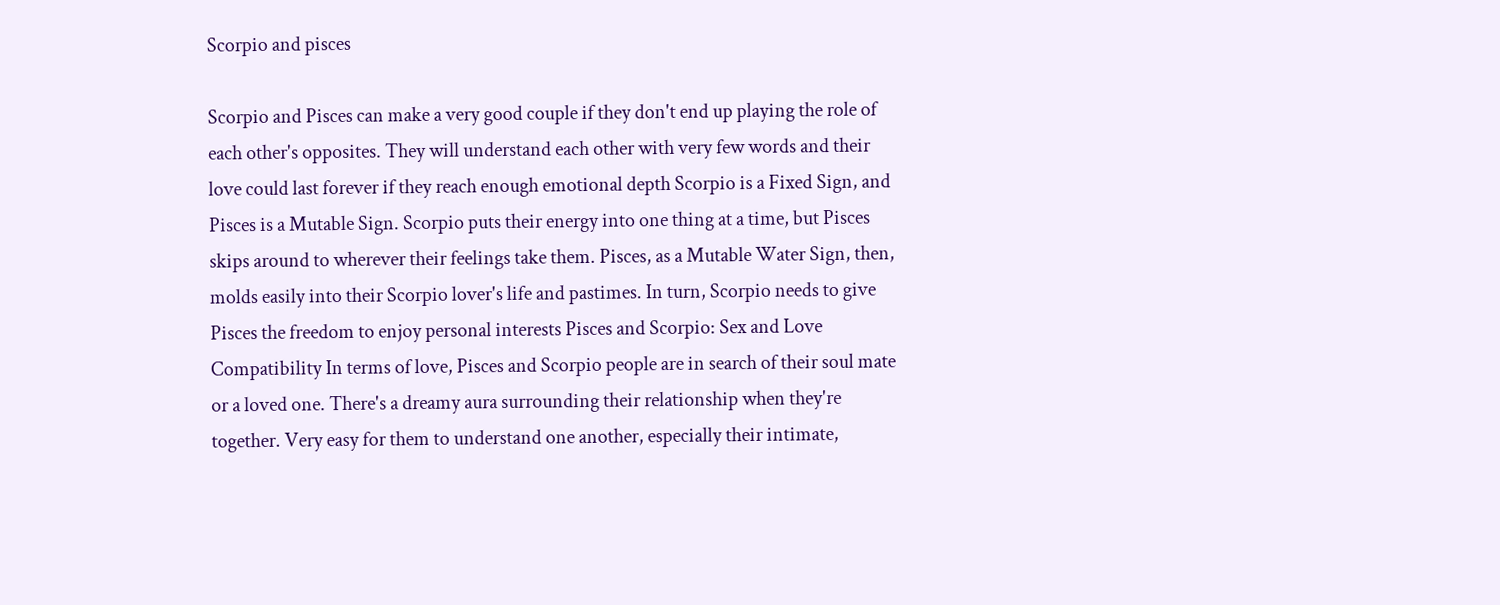Scorpio and pisces

Scorpio and Pisces can make a very good couple if they don't end up playing the role of each other's opposites. They will understand each other with very few words and their love could last forever if they reach enough emotional depth Scorpio is a Fixed Sign, and Pisces is a Mutable Sign. Scorpio puts their energy into one thing at a time, but Pisces skips around to wherever their feelings take them. Pisces, as a Mutable Water Sign, then, molds easily into their Scorpio lover's life and pastimes. In turn, Scorpio needs to give Pisces the freedom to enjoy personal interests Pisces and Scorpio: Sex and Love Compatibility In terms of love, Pisces and Scorpio people are in search of their soul mate or a loved one. There's a dreamy aura surrounding their relationship when they're together. Very easy for them to understand one another, especially their intimate,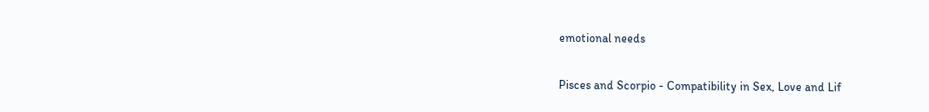emotional needs

Pisces and Scorpio - Compatibility in Sex, Love and Lif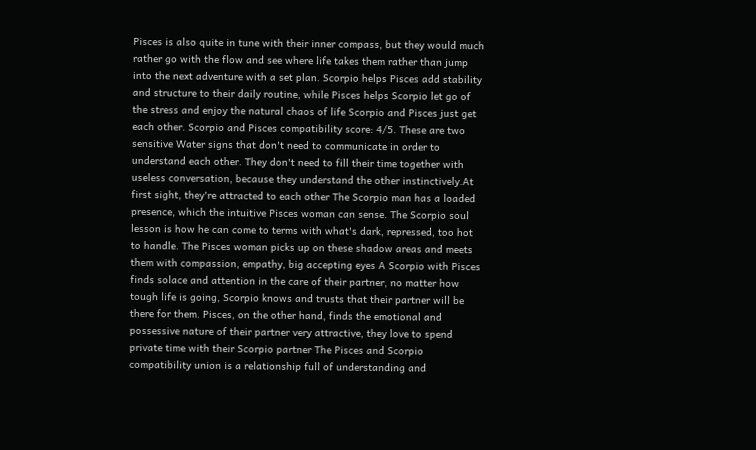Pisces is also quite in tune with their inner compass, but they would much rather go with the flow and see where life takes them rather than jump into the next adventure with a set plan. Scorpio helps Pisces add stability and structure to their daily routine, while Pisces helps Scorpio let go of the stress and enjoy the natural chaos of life Scorpio and Pisces just get each other. Scorpio and Pisces compatibility score: 4/5. These are two sensitive Water signs that don't need to communicate in order to understand each other. They don't need to fill their time together with useless conversation, because they understand the other instinctively.At first sight, they're attracted to each other The Scorpio man has a loaded presence, which the intuitive Pisces woman can sense. The Scorpio soul lesson is how he can come to terms with what's dark, repressed, too hot to handle. The Pisces woman picks up on these shadow areas and meets them with compassion, empathy, big accepting eyes A Scorpio with Pisces finds solace and attention in the care of their partner, no matter how tough life is going, Scorpio knows and trusts that their partner will be there for them. Pisces, on the other hand, finds the emotional and possessive nature of their partner very attractive, they love to spend private time with their Scorpio partner The Pisces and Scorpio compatibility union is a relationship full of understanding and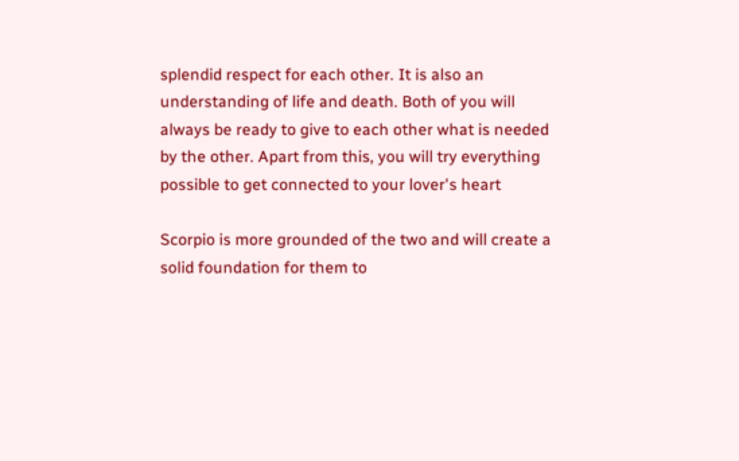splendid respect for each other. It is also an understanding of life and death. Both of you will always be ready to give to each other what is needed by the other. Apart from this, you will try everything possible to get connected to your lover's heart

Scorpio is more grounded of the two and will create a solid foundation for them to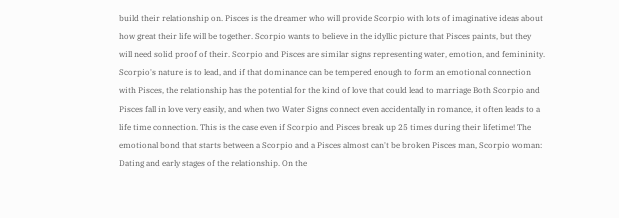build their relationship on. Pisces is the dreamer who will provide Scorpio with lots of imaginative ideas about how great their life will be together. Scorpio wants to believe in the idyllic picture that Pisces paints, but they will need solid proof of their. Scorpio and Pisces are similar signs representing water, emotion, and femininity. Scorpio's nature is to lead, and if that dominance can be tempered enough to form an emotional connection with Pisces, the relationship has the potential for the kind of love that could lead to marriage Both Scorpio and Pisces fall in love very easily, and when two Water Signs connect even accidentally in romance, it often leads to a life time connection. This is the case even if Scorpio and Pisces break up 25 times during their lifetime! The emotional bond that starts between a Scorpio and a Pisces almost can't be broken Pisces man, Scorpio woman: Dating and early stages of the relationship. On the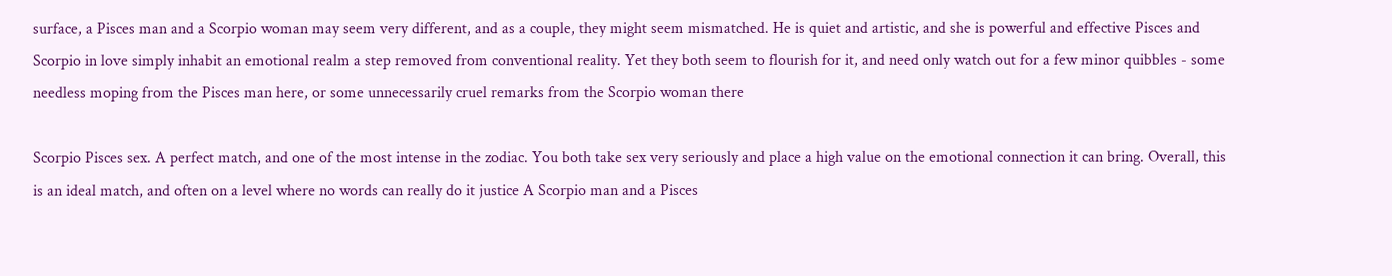surface, a Pisces man and a Scorpio woman may seem very different, and as a couple, they might seem mismatched. He is quiet and artistic, and she is powerful and effective Pisces and Scorpio in love simply inhabit an emotional realm a step removed from conventional reality. Yet they both seem to flourish for it, and need only watch out for a few minor quibbles - some needless moping from the Pisces man here, or some unnecessarily cruel remarks from the Scorpio woman there

Scorpio Pisces sex. A perfect match, and one of the most intense in the zodiac. You both take sex very seriously and place a high value on the emotional connection it can bring. Overall, this is an ideal match, and often on a level where no words can really do it justice A Scorpio man and a Pisces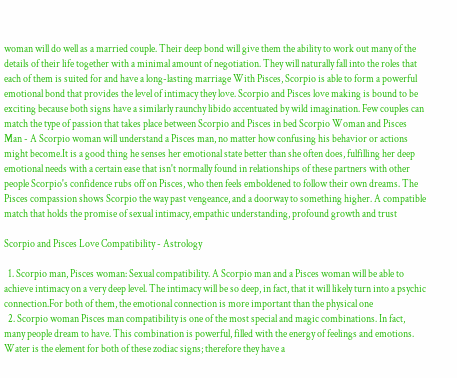woman will do well as a married couple. Their deep bond will give them the ability to work out many of the details of their life together with a minimal amount of negotiation. They will naturally fall into the roles that each of them is suited for and have a long-lasting marriage With Pisces, Scorpio is able to form a powerful emotional bond that provides the level of intimacy they love. Scorpio and Pisces love making is bound to be exciting because both signs have a similarly raunchy libido accentuated by wild imagination. Few couples can match the type of passion that takes place between Scorpio and Pisces in bed Scorpio Woman and Pisces Man - A Scorpio woman will understand a Pisces man, no matter how confusing his behavior or actions might become.It is a good thing he senses her emotional state better than she often does, fulfilling her deep emotional needs with a certain ease that isn't normally found in relationships of these partners with other people Scorpio's confidence rubs off on Pisces, who then feels emboldened to follow their own dreams. The Pisces compassion shows Scorpio the way past vengeance, and a doorway to something higher. A compatible match that holds the promise of sexual intimacy, empathic understanding, profound growth and trust

Scorpio and Pisces Love Compatibility - Astrology

  1. Scorpio man, Pisces woman: Sexual compatibility. A Scorpio man and a Pisces woman will be able to achieve intimacy on a very deep level. The intimacy will be so deep, in fact, that it will likely turn into a psychic connection.For both of them, the emotional connection is more important than the physical one
  2. Scorpio woman Pisces man compatibility is one of the most special and magic combinations. In fact, many people dream to have. This combination is powerful, filled with the energy of feelings and emotions. Water is the element for both of these zodiac signs; therefore they have a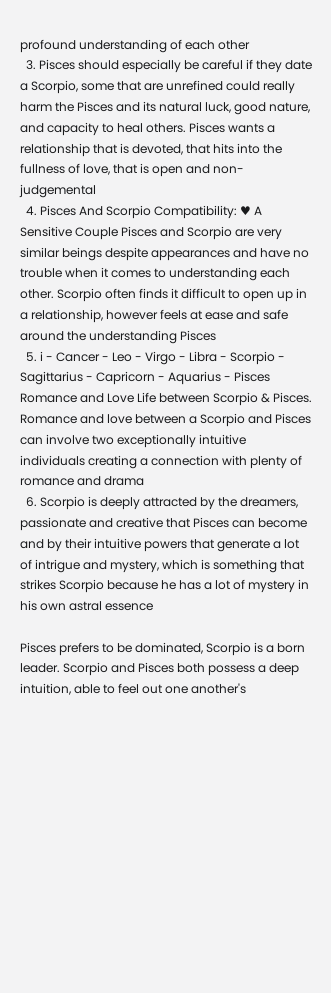profound understanding of each other
  3. Pisces should especially be careful if they date a Scorpio, some that are unrefined could really harm the Pisces and its natural luck, good nature, and capacity to heal others. Pisces wants a relationship that is devoted, that hits into the fullness of love, that is open and non-judgemental
  4. Pisces And Scorpio Compatibility: ♥ A Sensitive Couple Pisces and Scorpio are very similar beings despite appearances and have no trouble when it comes to understanding each other. Scorpio often finds it difficult to open up in a relationship, however feels at ease and safe around the understanding Pisces
  5. i - Cancer - Leo - Virgo - Libra - Scorpio - Sagittarius - Capricorn - Aquarius - Pisces Romance and Love Life between Scorpio & Pisces. Romance and love between a Scorpio and Pisces can involve two exceptionally intuitive individuals creating a connection with plenty of romance and drama
  6. Scorpio is deeply attracted by the dreamers, passionate and creative that Pisces can become and by their intuitive powers that generate a lot of intrigue and mystery, which is something that strikes Scorpio because he has a lot of mystery in his own astral essence

Pisces prefers to be dominated, Scorpio is a born leader. Scorpio and Pisces both possess a deep intuition, able to feel out one another's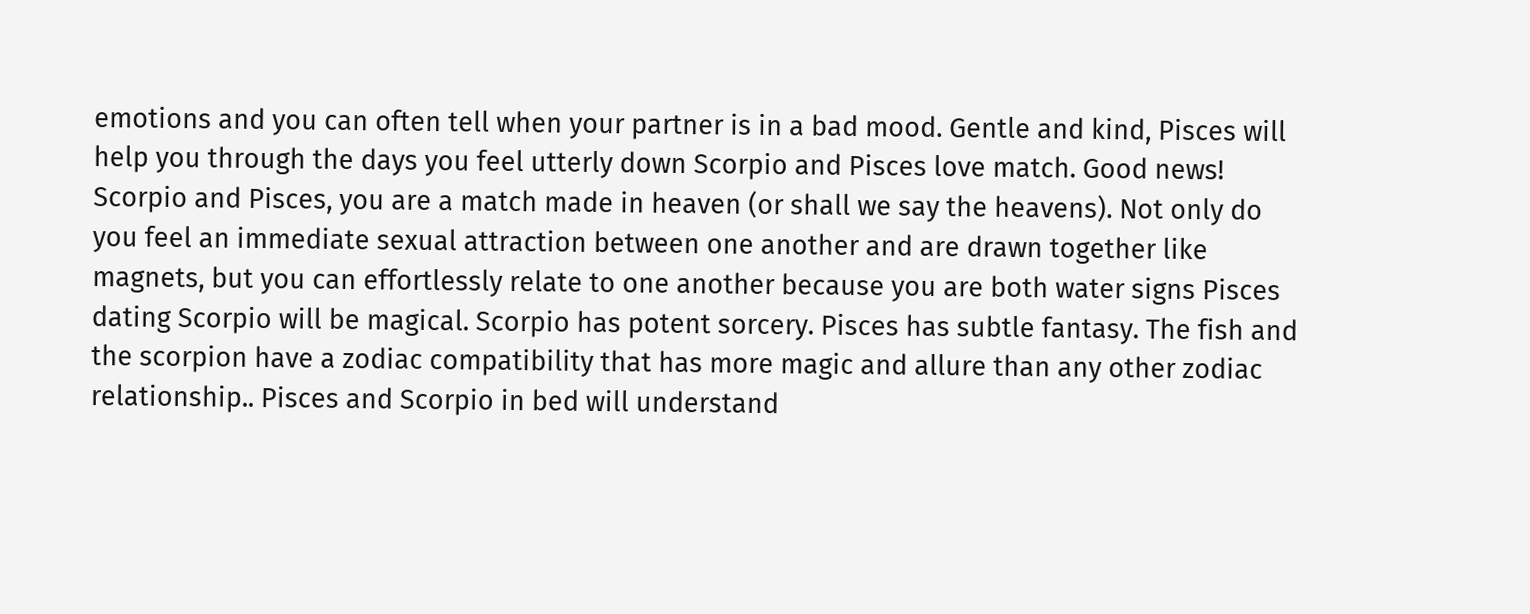emotions and you can often tell when your partner is in a bad mood. Gentle and kind, Pisces will help you through the days you feel utterly down Scorpio and Pisces love match. Good news! Scorpio and Pisces, you are a match made in heaven (or shall we say the heavens). Not only do you feel an immediate sexual attraction between one another and are drawn together like magnets, but you can effortlessly relate to one another because you are both water signs Pisces dating Scorpio will be magical. Scorpio has potent sorcery. Pisces has subtle fantasy. The fish and the scorpion have a zodiac compatibility that has more magic and allure than any other zodiac relationship.. Pisces and Scorpio in bed will understand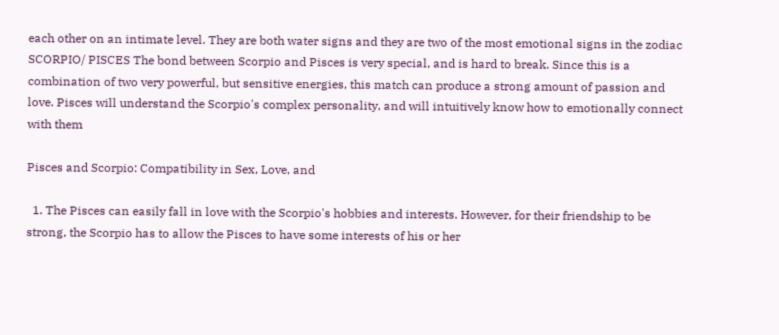each other on an intimate level. They are both water signs and they are two of the most emotional signs in the zodiac SCORPIO/ PISCES The bond between Scorpio and Pisces is very special, and is hard to break. Since this is a combination of two very powerful, but sensitive energies, this match can produce a strong amount of passion and love. Pisces will understand the Scorpio's complex personality, and will intuitively know how to emotionally connect with them

Pisces and Scorpio: Compatibility in Sex, Love, and

  1. The Pisces can easily fall in love with the Scorpio's hobbies and interests. However, for their friendship to be strong, the Scorpio has to allow the Pisces to have some interests of his or her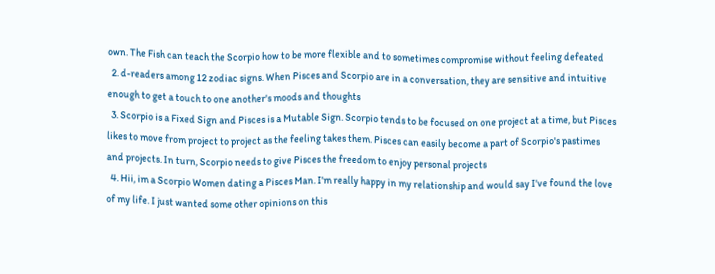own. The Fish can teach the Scorpio how to be more flexible and to sometimes compromise without feeling defeated
  2. d-readers among 12 zodiac signs. When Pisces and Scorpio are in a conversation, they are sensitive and intuitive enough to get a touch to one another's moods and thoughts
  3. Scorpio is a Fixed Sign and Pisces is a Mutable Sign. Scorpio tends to be focused on one project at a time, but Pisces likes to move from project to project as the feeling takes them. Pisces can easily become a part of Scorpio's pastimes and projects. In turn, Scorpio needs to give Pisces the freedom to enjoy personal projects
  4. Hii, im a Scorpio Women dating a Pisces Man. I'm really happy in my relationship and would say I've found the love of my life. I just wanted some other opinions on this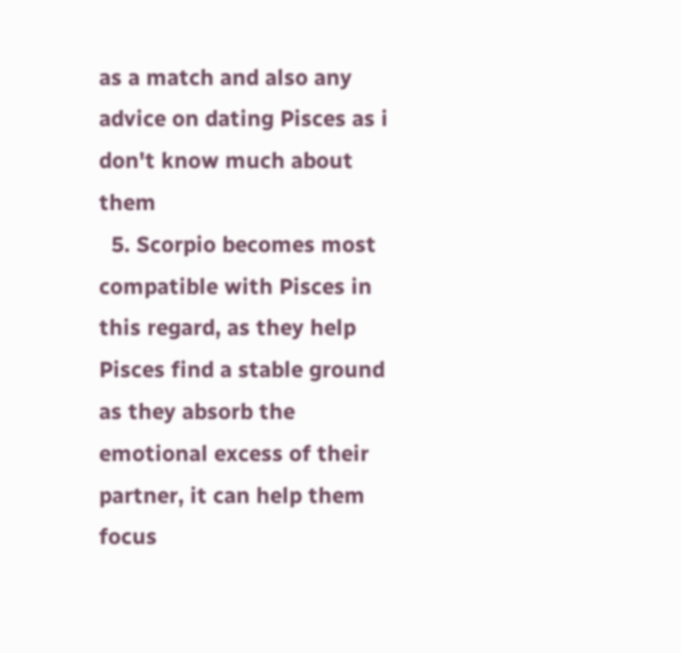as a match and also any advice on dating Pisces as i don't know much about them
  5. Scorpio becomes most compatible with Pisces in this regard, as they help Pisces find a stable ground as they absorb the emotional excess of their partner, it can help them focus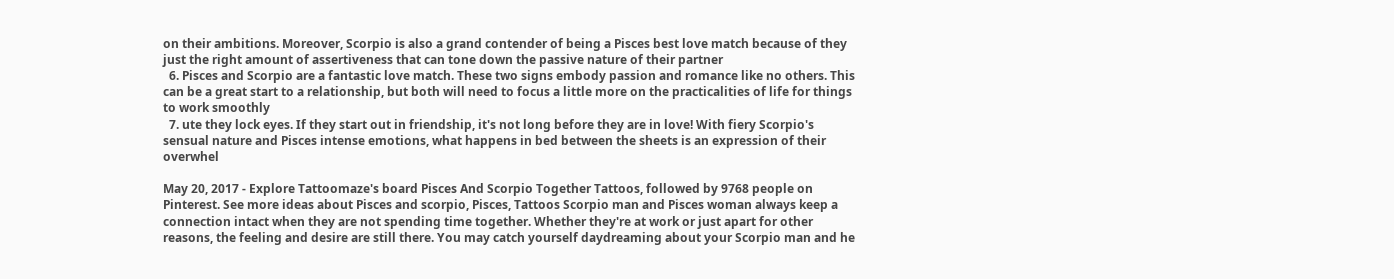on their ambitions. Moreover, Scorpio is also a grand contender of being a Pisces best love match because of they just the right amount of assertiveness that can tone down the passive nature of their partner
  6. Pisces and Scorpio are a fantastic love match. These two signs embody passion and romance like no others. This can be a great start to a relationship, but both will need to focus a little more on the practicalities of life for things to work smoothly
  7. ute they lock eyes. If they start out in friendship, it's not long before they are in love! With fiery Scorpio's sensual nature and Pisces intense emotions, what happens in bed between the sheets is an expression of their overwhel

May 20, 2017 - Explore Tattoomaze's board Pisces And Scorpio Together Tattoos, followed by 9768 people on Pinterest. See more ideas about Pisces and scorpio, Pisces, Tattoos Scorpio man and Pisces woman always keep a connection intact when they are not spending time together. Whether they're at work or just apart for other reasons, the feeling and desire are still there. You may catch yourself daydreaming about your Scorpio man and he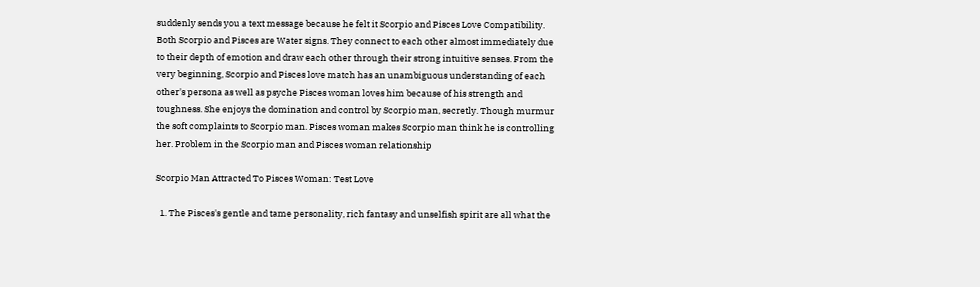suddenly sends you a text message because he felt it Scorpio and Pisces Love Compatibility. Both Scorpio and Pisces are Water signs. They connect to each other almost immediately due to their depth of emotion and draw each other through their strong intuitive senses. From the very beginning, Scorpio and Pisces love match has an unambiguous understanding of each other's persona as well as psyche Pisces woman loves him because of his strength and toughness. She enjoys the domination and control by Scorpio man, secretly. Though murmur the soft complaints to Scorpio man. Pisces woman makes Scorpio man think he is controlling her. Problem in the Scorpio man and Pisces woman relationship

Scorpio Man Attracted To Pisces Woman: Test Love

  1. The Pisces's gentle and tame personality, rich fantasy and unselfish spirit are all what the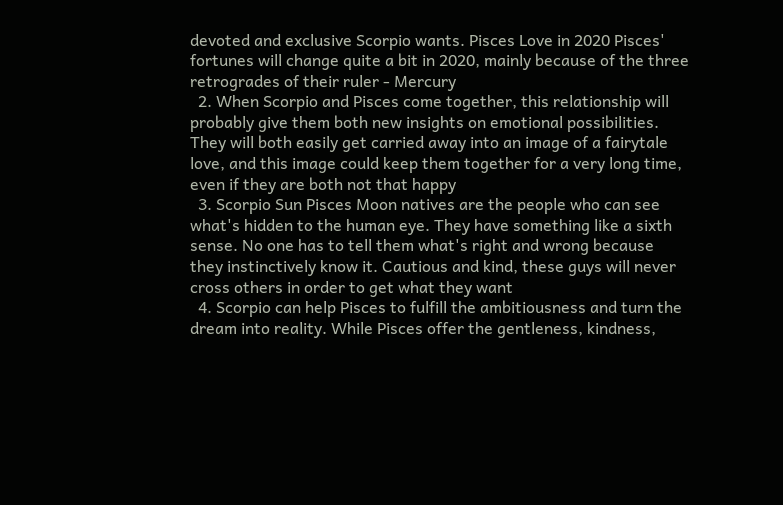devoted and exclusive Scorpio wants. Pisces Love in 2020 Pisces' fortunes will change quite a bit in 2020, mainly because of the three retrogrades of their ruler - Mercury
  2. When Scorpio and Pisces come together, this relationship will probably give them both new insights on emotional possibilities. They will both easily get carried away into an image of a fairytale love, and this image could keep them together for a very long time, even if they are both not that happy
  3. Scorpio Sun Pisces Moon natives are the people who can see what's hidden to the human eye. They have something like a sixth sense. No one has to tell them what's right and wrong because they instinctively know it. Cautious and kind, these guys will never cross others in order to get what they want
  4. Scorpio can help Pisces to fulfill the ambitiousness and turn the dream into reality. While Pisces offer the gentleness, kindness,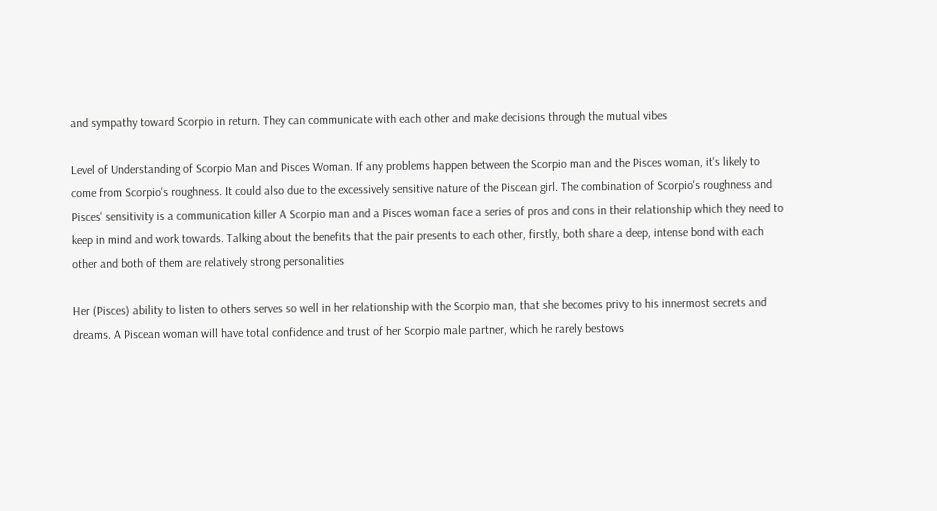and sympathy toward Scorpio in return. They can communicate with each other and make decisions through the mutual vibes

Level of Understanding of Scorpio Man and Pisces Woman. If any problems happen between the Scorpio man and the Pisces woman, it's likely to come from Scorpio's roughness. It could also due to the excessively sensitive nature of the Piscean girl. The combination of Scorpio's roughness and Pisces' sensitivity is a communication killer A Scorpio man and a Pisces woman face a series of pros and cons in their relationship which they need to keep in mind and work towards. Talking about the benefits that the pair presents to each other, firstly, both share a deep, intense bond with each other and both of them are relatively strong personalities

Her (Pisces) ability to listen to others serves so well in her relationship with the Scorpio man, that she becomes privy to his innermost secrets and dreams. A Piscean woman will have total confidence and trust of her Scorpio male partner, which he rarely bestows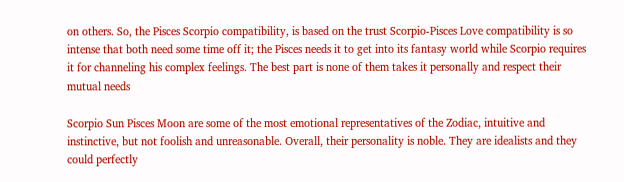on others. So, the Pisces Scorpio compatibility, is based on the trust Scorpio-Pisces Love compatibility is so intense that both need some time off it; the Pisces needs it to get into its fantasy world while Scorpio requires it for channeling his complex feelings. The best part is none of them takes it personally and respect their mutual needs

Scorpio Sun Pisces Moon are some of the most emotional representatives of the Zodiac, intuitive and instinctive, but not foolish and unreasonable. Overall, their personality is noble. They are idealists and they could perfectly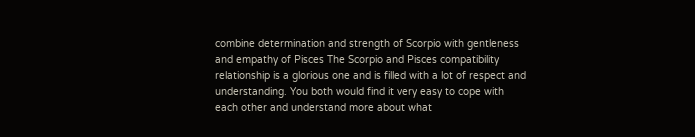combine determination and strength of Scorpio with gentleness and empathy of Pisces The Scorpio and Pisces compatibility relationship is a glorious one and is filled with a lot of respect and understanding. You both would find it very easy to cope with each other and understand more about what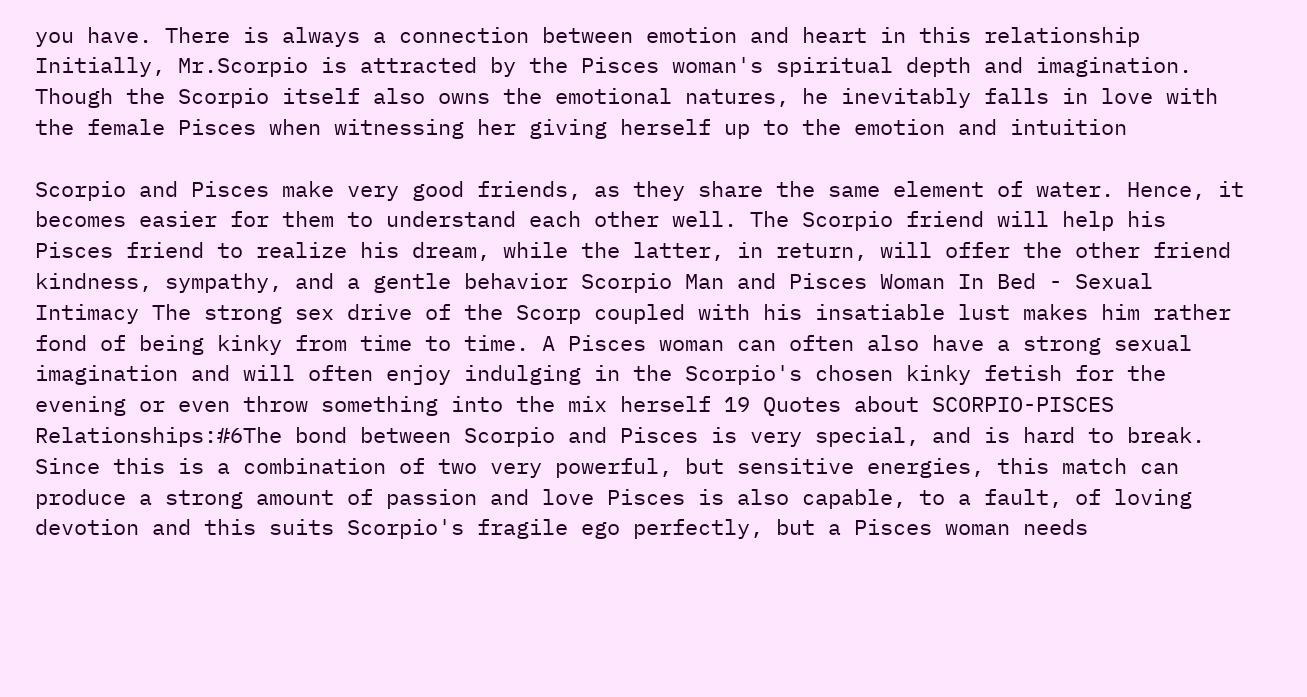you have. There is always a connection between emotion and heart in this relationship Initially, Mr.Scorpio is attracted by the Pisces woman's spiritual depth and imagination. Though the Scorpio itself also owns the emotional natures, he inevitably falls in love with the female Pisces when witnessing her giving herself up to the emotion and intuition

Scorpio and Pisces make very good friends, as they share the same element of water. Hence, it becomes easier for them to understand each other well. The Scorpio friend will help his Pisces friend to realize his dream, while the latter, in return, will offer the other friend kindness, sympathy, and a gentle behavior Scorpio Man and Pisces Woman In Bed - Sexual Intimacy The strong sex drive of the Scorp coupled with his insatiable lust makes him rather fond of being kinky from time to time. A Pisces woman can often also have a strong sexual imagination and will often enjoy indulging in the Scorpio's chosen kinky fetish for the evening or even throw something into the mix herself 19 Quotes about SCORPIO-PISCES Relationships:#6The bond between Scorpio and Pisces is very special, and is hard to break. Since this is a combination of two very powerful, but sensitive energies, this match can produce a strong amount of passion and love Pisces is also capable, to a fault, of loving devotion and this suits Scorpio's fragile ego perfectly, but a Pisces woman needs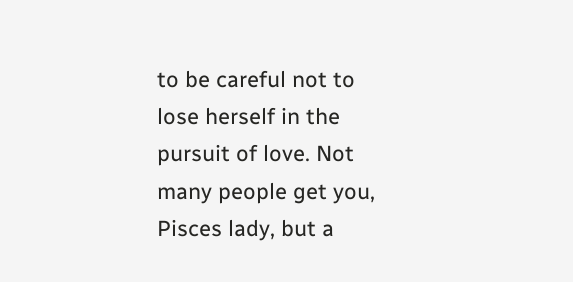to be careful not to lose herself in the pursuit of love. Not many people get you, Pisces lady, but a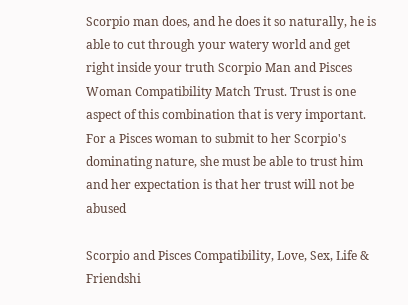Scorpio man does, and he does it so naturally, he is able to cut through your watery world and get right inside your truth Scorpio Man and Pisces Woman Compatibility Match Trust. Trust is one aspect of this combination that is very important. For a Pisces woman to submit to her Scorpio's dominating nature, she must be able to trust him and her expectation is that her trust will not be abused

Scorpio and Pisces Compatibility, Love, Sex, Life & Friendshi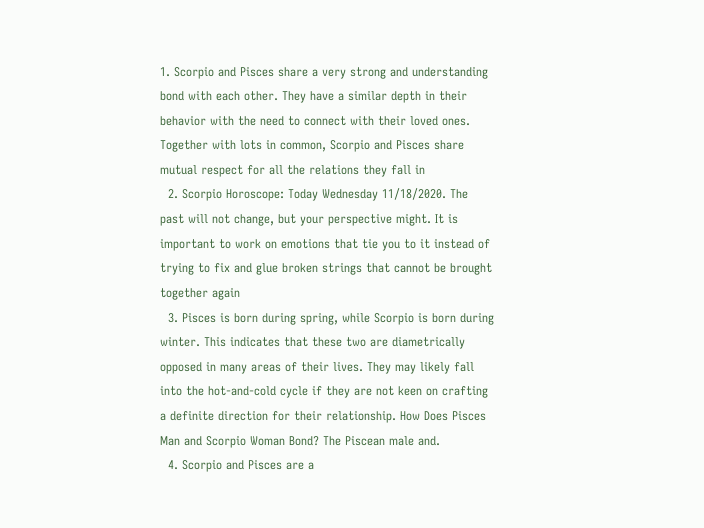1. Scorpio and Pisces share a very strong and understanding bond with each other. They have a similar depth in their behavior with the need to connect with their loved ones. Together with lots in common, Scorpio and Pisces share mutual respect for all the relations they fall in
  2. Scorpio Horoscope: Today Wednesday 11/18/2020. The past will not change, but your perspective might. It is important to work on emotions that tie you to it instead of trying to fix and glue broken strings that cannot be brought together again
  3. Pisces is born during spring, while Scorpio is born during winter. This indicates that these two are diametrically opposed in many areas of their lives. They may likely fall into the hot-and-cold cycle if they are not keen on crafting a definite direction for their relationship. How Does Pisces Man and Scorpio Woman Bond? The Piscean male and.
  4. Scorpio and Pisces are a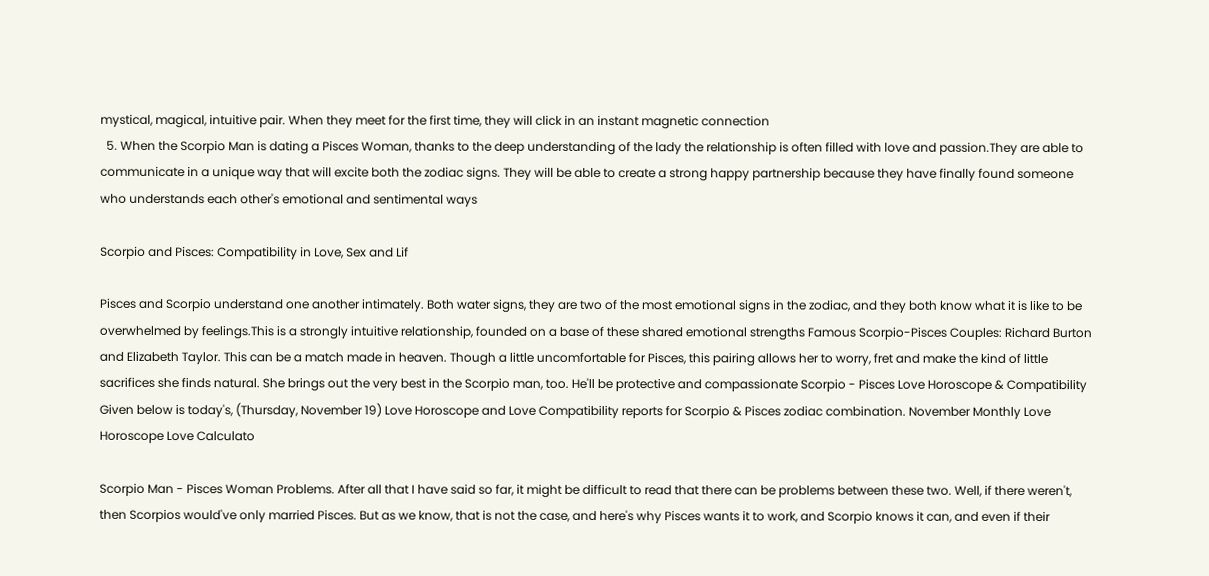mystical, magical, intuitive pair. When they meet for the first time, they will click in an instant magnetic connection
  5. When the Scorpio Man is dating a Pisces Woman, thanks to the deep understanding of the lady the relationship is often filled with love and passion.They are able to communicate in a unique way that will excite both the zodiac signs. They will be able to create a strong happy partnership because they have finally found someone who understands each other's emotional and sentimental ways

Scorpio and Pisces: Compatibility in Love, Sex and Lif

Pisces and Scorpio understand one another intimately. Both water signs, they are two of the most emotional signs in the zodiac, and they both know what it is like to be overwhelmed by feelings.This is a strongly intuitive relationship, founded on a base of these shared emotional strengths Famous Scorpio-Pisces Couples: Richard Burton and Elizabeth Taylor. This can be a match made in heaven. Though a little uncomfortable for Pisces, this pairing allows her to worry, fret and make the kind of little sacrifices she finds natural. She brings out the very best in the Scorpio man, too. He'll be protective and compassionate Scorpio - Pisces Love Horoscope & Compatibility Given below is today's, (Thursday, November 19) Love Horoscope and Love Compatibility reports for Scorpio & Pisces zodiac combination. November Monthly Love Horoscope Love Calculato

Scorpio Man - Pisces Woman Problems. After all that I have said so far, it might be difficult to read that there can be problems between these two. Well, if there weren't, then Scorpios would've only married Pisces. But as we know, that is not the case, and here's why Pisces wants it to work, and Scorpio knows it can, and even if their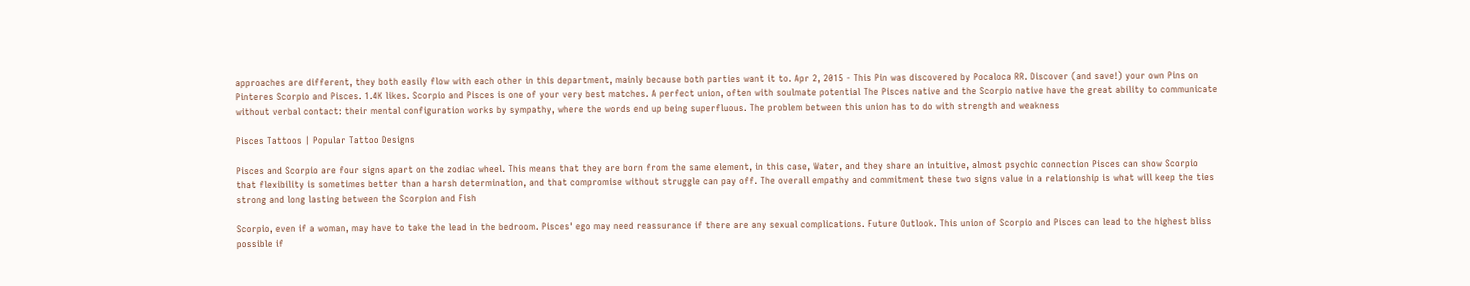approaches are different, they both easily flow with each other in this department, mainly because both parties want it to. Apr 2, 2015 - This Pin was discovered by Pocaloca RR. Discover (and save!) your own Pins on Pinteres Scorpio and Pisces. 1.4K likes. Scorpio and Pisces is one of your very best matches. A perfect union, often with soulmate potential The Pisces native and the Scorpio native have the great ability to communicate without verbal contact: their mental configuration works by sympathy, where the words end up being superfluous. The problem between this union has to do with strength and weakness

Pisces Tattoos | Popular Tattoo Designs

Pisces and Scorpio are four signs apart on the zodiac wheel. This means that they are born from the same element, in this case, Water, and they share an intuitive, almost psychic connection Pisces can show Scorpio that flexibility is sometimes better than a harsh determination, and that compromise without struggle can pay off. The overall empathy and commitment these two signs value in a relationship is what will keep the ties strong and long lasting between the Scorpion and Fish

Scorpio, even if a woman, may have to take the lead in the bedroom. Pisces' ego may need reassurance if there are any sexual complications. Future Outlook. This union of Scorpio and Pisces can lead to the highest bliss possible if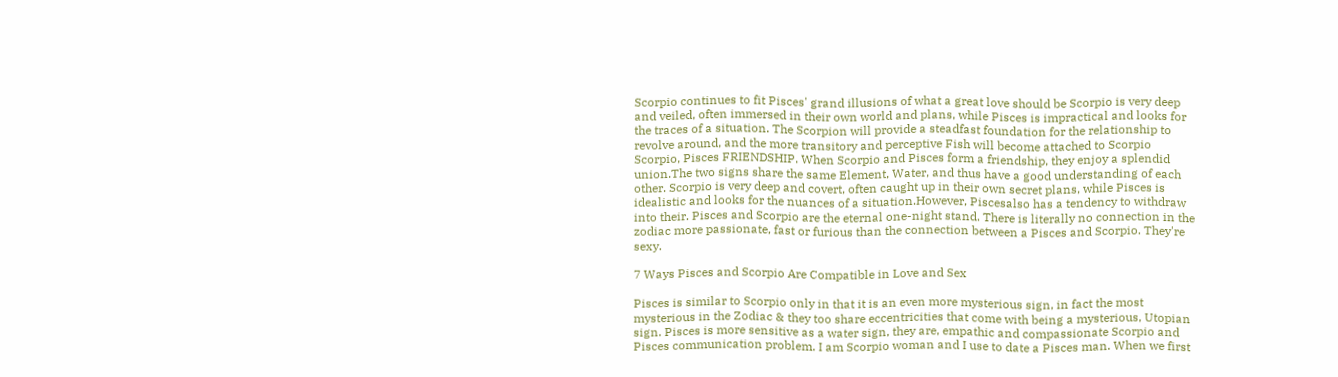Scorpio continues to fit Pisces' grand illusions of what a great love should be Scorpio is very deep and veiled, often immersed in their own world and plans, while Pisces is impractical and looks for the traces of a situation. The Scorpion will provide a steadfast foundation for the relationship to revolve around, and the more transitory and perceptive Fish will become attached to Scorpio Scorpio, Pisces FRIENDSHIP. When Scorpio and Pisces form a friendship, they enjoy a splendid union.The two signs share the same Element, Water, and thus have a good understanding of each other. Scorpio is very deep and covert, often caught up in their own secret plans, while Pisces is idealistic and looks for the nuances of a situation.However, Piscesalso has a tendency to withdraw into their. Pisces and Scorpio are the eternal one-night stand. There is literally no connection in the zodiac more passionate, fast or furious than the connection between a Pisces and Scorpio. They're sexy.

7 Ways Pisces and Scorpio Are Compatible in Love and Sex

Pisces is similar to Scorpio only in that it is an even more mysterious sign, in fact the most mysterious in the Zodiac & they too share eccentricities that come with being a mysterious, Utopian sign. Pisces is more sensitive as a water sign, they are, empathic and compassionate Scorpio and Pisces communication problem. I am Scorpio woman and I use to date a Pisces man. When we first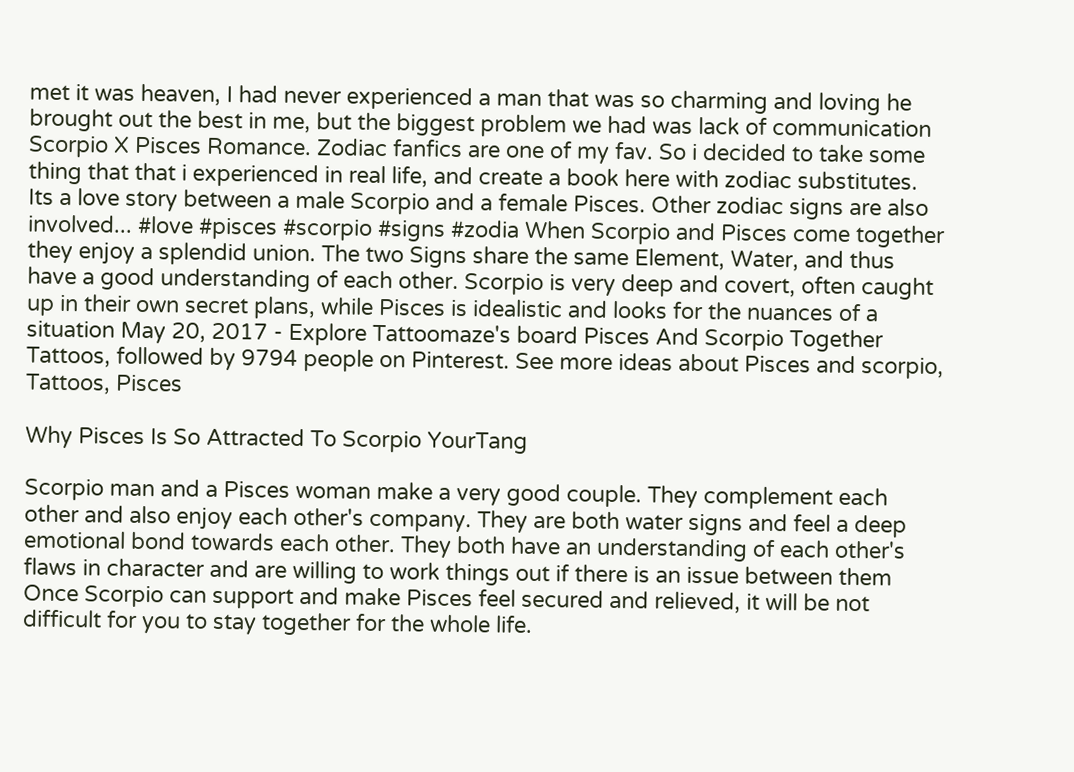met it was heaven, I had never experienced a man that was so charming and loving he brought out the best in me, but the biggest problem we had was lack of communication Scorpio X Pisces Romance. Zodiac fanfics are one of my fav. So i decided to take some thing that that i experienced in real life, and create a book here with zodiac substitutes. Its a love story between a male Scorpio and a female Pisces. Other zodiac signs are also involved... #love #pisces #scorpio #signs #zodia When Scorpio and Pisces come together they enjoy a splendid union. The two Signs share the same Element, Water, and thus have a good understanding of each other. Scorpio is very deep and covert, often caught up in their own secret plans, while Pisces is idealistic and looks for the nuances of a situation May 20, 2017 - Explore Tattoomaze's board Pisces And Scorpio Together Tattoos, followed by 9794 people on Pinterest. See more ideas about Pisces and scorpio, Tattoos, Pisces

Why Pisces Is So Attracted To Scorpio YourTang

Scorpio man and a Pisces woman make a very good couple. They complement each other and also enjoy each other's company. They are both water signs and feel a deep emotional bond towards each other. They both have an understanding of each other's flaws in character and are willing to work things out if there is an issue between them Once Scorpio can support and make Pisces feel secured and relieved, it will be not difficult for you to stay together for the whole life.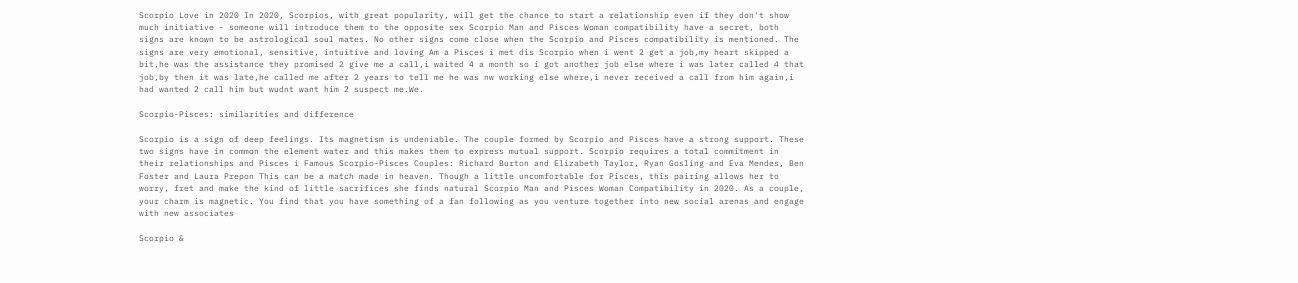Scorpio Love in 2020 In 2020, Scorpios, with great popularity, will get the chance to start a relationship even if they don't show much initiative - someone will introduce them to the opposite sex Scorpio Man and Pisces Woman compatibility have a secret, both signs are known to be astrological soul mates. No other signs come close when the Scorpio and Pisces compatibility is mentioned. The signs are very emotional, sensitive, intuitive and loving Am a Pisces i met dis Scorpio when i went 2 get a job,my heart skipped a bit,he was the assistance they promised 2 give me a call,i waited 4 a month so i got another job else where i was later called 4 that job,by then it was late,he called me after 2 years to tell me he was nw working else where,i never received a call from him again,i had wanted 2 call him but wudnt want him 2 suspect me.We.

Scorpio-Pisces: similarities and difference

Scorpio is a sign of deep feelings. Its magnetism is undeniable. The couple formed by Scorpio and Pisces have a strong support. These two signs have in common the element water and this makes them to express mutual support. Scorpio requires a total commitment in their relationships and Pisces i Famous Scorpio-Pisces Couples: Richard Burton and Elizabeth Taylor, Ryan Gosling and Eva Mendes, Ben Foster and Laura Prepon This can be a match made in heaven. Though a little uncomfortable for Pisces, this pairing allows her to worry, fret and make the kind of little sacrifices she finds natural Scorpio Man and Pisces Woman Compatibility in 2020. As a couple, your charm is magnetic. You find that you have something of a fan following as you venture together into new social arenas and engage with new associates

Scorpio &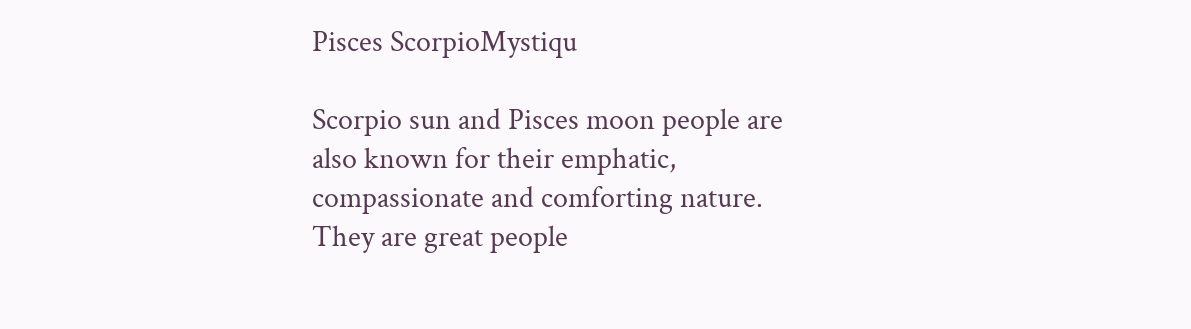Pisces ScorpioMystiqu

Scorpio sun and Pisces moon people are also known for their emphatic, compassionate and comforting nature. They are great people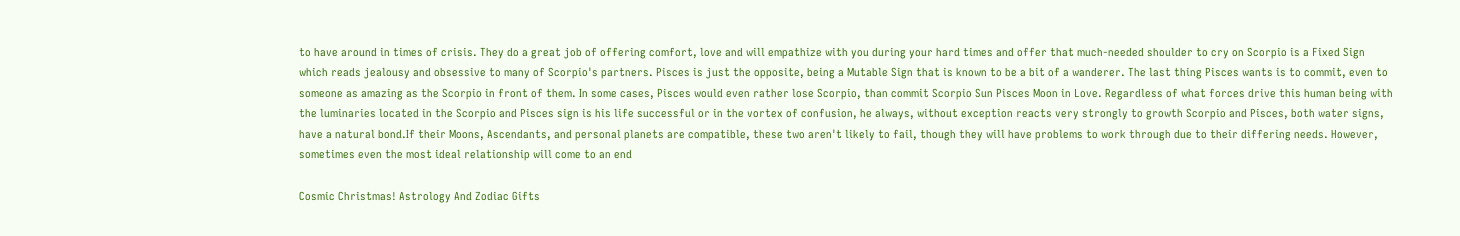to have around in times of crisis. They do a great job of offering comfort, love and will empathize with you during your hard times and offer that much-needed shoulder to cry on Scorpio is a Fixed Sign which reads jealousy and obsessive to many of Scorpio's partners. Pisces is just the opposite, being a Mutable Sign that is known to be a bit of a wanderer. The last thing Pisces wants is to commit, even to someone as amazing as the Scorpio in front of them. In some cases, Pisces would even rather lose Scorpio, than commit Scorpio Sun Pisces Moon in Love. Regardless of what forces drive this human being with the luminaries located in the Scorpio and Pisces sign is his life successful or in the vortex of confusion, he always, without exception reacts very strongly to growth Scorpio and Pisces, both water signs, have a natural bond.If their Moons, Ascendants, and personal planets are compatible, these two aren't likely to fail, though they will have problems to work through due to their differing needs. However, sometimes even the most ideal relationship will come to an end

Cosmic Christmas! Astrology And Zodiac Gifts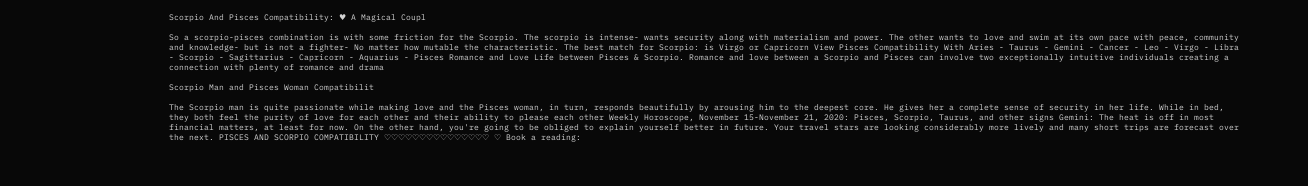Scorpio And Pisces Compatibility: ♥ A Magical Coupl

So a scorpio-pisces combination is with some friction for the Scorpio. The scorpio is intense- wants security along with materialism and power. The other wants to love and swim at its own pace with peace, community and knowledge- but is not a fighter- No matter how mutable the characteristic. The best match for Scorpio: is Virgo or Capricorn View Pisces Compatibility With Aries - Taurus - Gemini - Cancer - Leo - Virgo - Libra - Scorpio - Sagittarius - Capricorn - Aquarius - Pisces Romance and Love Life between Pisces & Scorpio. Romance and love between a Scorpio and Pisces can involve two exceptionally intuitive individuals creating a connection with plenty of romance and drama

Scorpio Man and Pisces Woman Compatibilit

The Scorpio man is quite passionate while making love and the Pisces woman, in turn, responds beautifully by arousing him to the deepest core. He gives her a complete sense of security in her life. While in bed, they both feel the purity of love for each other and their ability to please each other Weekly Horoscope, November 15-November 21, 2020: Pisces, Scorpio, Taurus, and other signs Gemini: The heat is off in most financial matters, at least for now. On the other hand, you're going to be obliged to explain yourself better in future. Your travel stars are looking considerably more lively and many short trips are forecast over the next. PISCES AND SCORPIO COMPATIBILITY ♡♡♡♡♡♡♡♡♡♡♡♡♡♡♡ ♡ Book a reading: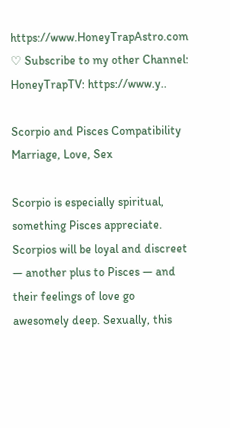https://www.HoneyTrapAstro.com ♡ Subscribe to my other Channel: HoneyTrapTV: https://www.y..

Scorpio and Pisces Compatibility Marriage, Love, Sex

Scorpio is especially spiritual, something Pisces appreciate. Scorpios will be loyal and discreet — another plus to Pisces — and their feelings of love go awesomely deep. Sexually, this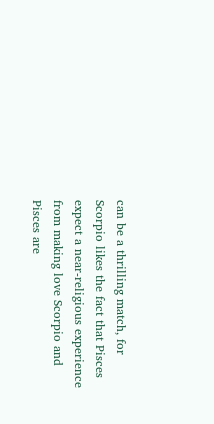can be a thrilling match, for Scorpio likes the fact that Pisces expect a near-religious experience from making love Scorpio and Pisces are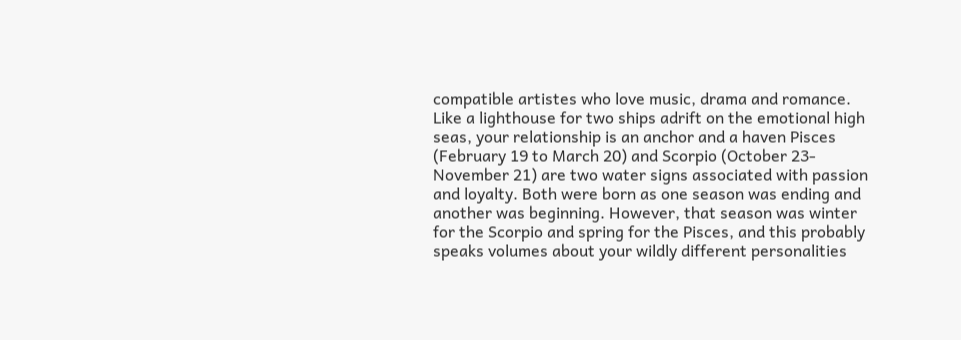compatible artistes who love music, drama and romance. Like a lighthouse for two ships adrift on the emotional high seas, your relationship is an anchor and a haven Pisces (February 19 to March 20) and Scorpio (October 23-November 21) are two water signs associated with passion and loyalty. Both were born as one season was ending and another was beginning. However, that season was winter for the Scorpio and spring for the Pisces, and this probably speaks volumes about your wildly different personalities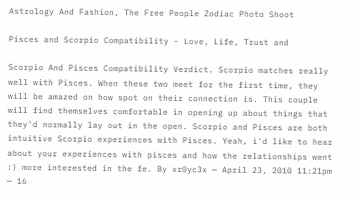Astrology And Fashion, The Free People Zodiac Photo Shoot

Pisces and Scorpio Compatibility - Love, Life, Trust and

Scorpio And Pisces Compatibility Verdict. Scorpio matches really well with Pisces. When these two meet for the first time, they will be amazed on how spot on their connection is. This couple will find themselves comfortable in opening up about things that they'd normally lay out in the open. Scorpio and Pisces are both intuitive Scorpio experiences with Pisces. Yeah, i'd like to hear about your experiences with pisces and how the relationships went :) more interested in the fe. By xr0yc3x — April 23, 2010 11:21pm — 16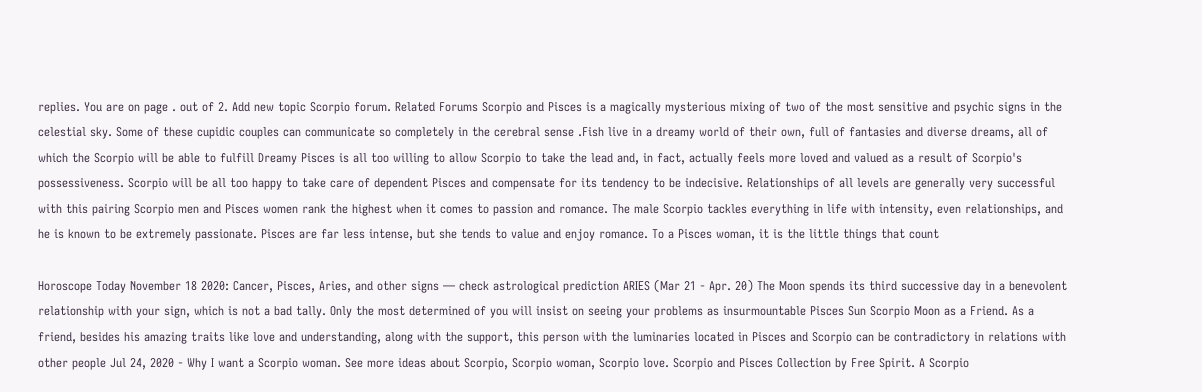replies. You are on page . out of 2. Add new topic Scorpio forum. Related Forums Scorpio and Pisces is a magically mysterious mixing of two of the most sensitive and psychic signs in the celestial sky. Some of these cupidic couples can communicate so completely in the cerebral sense .Fish live in a dreamy world of their own, full of fantasies and diverse dreams, all of which the Scorpio will be able to fulfill Dreamy Pisces is all too willing to allow Scorpio to take the lead and, in fact, actually feels more loved and valued as a result of Scorpio's possessiveness. Scorpio will be all too happy to take care of dependent Pisces and compensate for its tendency to be indecisive. Relationships of all levels are generally very successful with this pairing Scorpio men and Pisces women rank the highest when it comes to passion and romance. The male Scorpio tackles everything in life with intensity, even relationships, and he is known to be extremely passionate. Pisces are far less intense, but she tends to value and enjoy romance. To a Pisces woman, it is the little things that count

Horoscope Today November 18 2020: Cancer, Pisces, Aries, and other signs — check astrological prediction ARIES (Mar 21 - Apr. 20) The Moon spends its third successive day in a benevolent relationship with your sign, which is not a bad tally. Only the most determined of you will insist on seeing your problems as insurmountable Pisces Sun Scorpio Moon as a Friend. As a friend, besides his amazing traits like love and understanding, along with the support, this person with the luminaries located in Pisces and Scorpio can be contradictory in relations with other people Jul 24, 2020 - Why I want a Scorpio woman. See more ideas about Scorpio, Scorpio woman, Scorpio love. Scorpio and Pisces Collection by Free Spirit. A Scorpio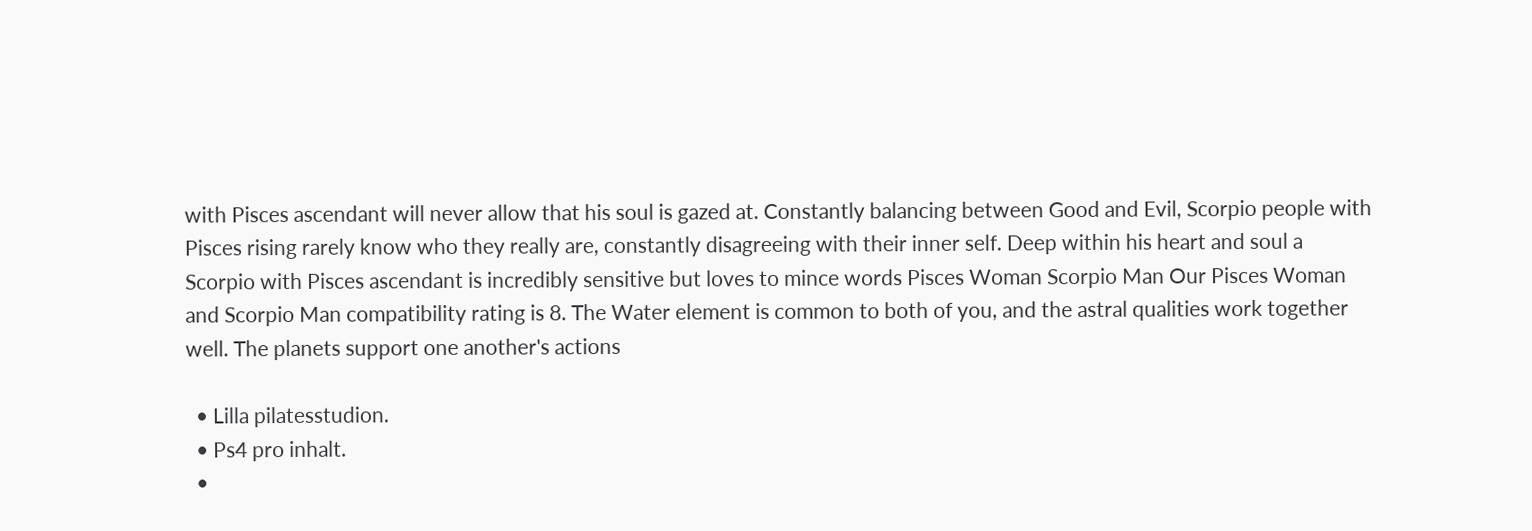with Pisces ascendant will never allow that his soul is gazed at. Constantly balancing between Good and Evil, Scorpio people with Pisces rising rarely know who they really are, constantly disagreeing with their inner self. Deep within his heart and soul a Scorpio with Pisces ascendant is incredibly sensitive but loves to mince words Pisces Woman Scorpio Man Our Pisces Woman and Scorpio Man compatibility rating is 8. The Water element is common to both of you, and the astral qualities work together well. The planets support one another's actions

  • Lilla pilatesstudion.
  • Ps4 pro inhalt.
  •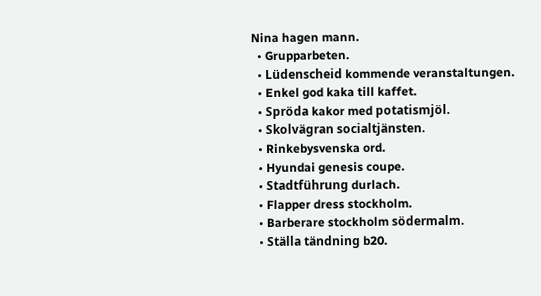Nina hagen mann.
  • Grupparbeten.
  • Lüdenscheid kommende veranstaltungen.
  • Enkel god kaka till kaffet.
  • Spröda kakor med potatismjöl.
  • Skolvägran socialtjänsten.
  • Rinkebysvenska ord.
  • Hyundai genesis coupe.
  • Stadtführung durlach.
  • Flapper dress stockholm.
  • Barberare stockholm södermalm.
  • Ställa tändning b20.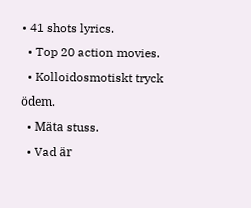• 41 shots lyrics.
  • Top 20 action movies.
  • Kolloidosmotiskt tryck ödem.
  • Mäta stuss.
  • Vad är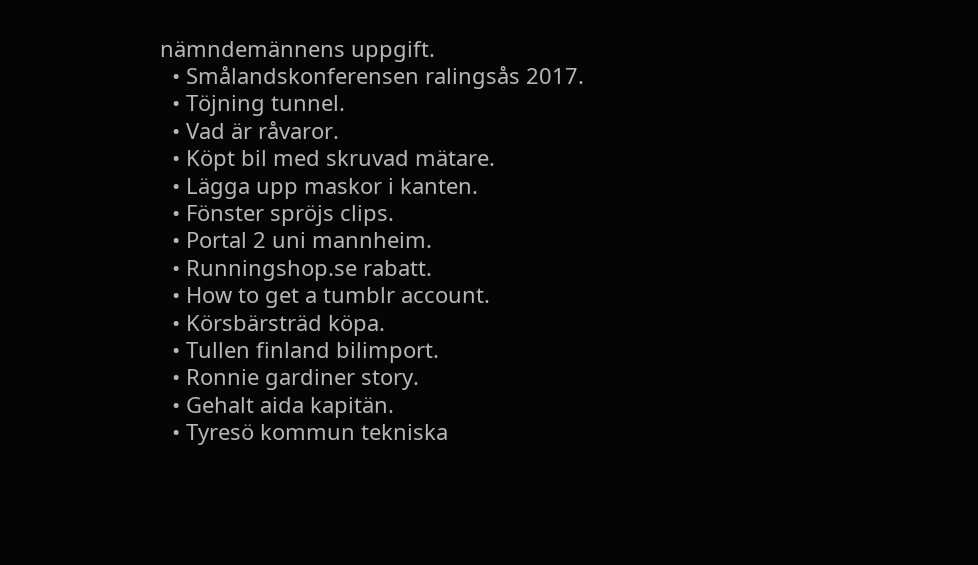nämndemännens uppgift.
  • Smålandskonferensen ralingsås 2017.
  • Töjning tunnel.
  • Vad är råvaror.
  • Köpt bil med skruvad mätare.
  • Lägga upp maskor i kanten.
  • Fönster spröjs clips.
  • Portal 2 uni mannheim.
  • Runningshop.se rabatt.
  • How to get a tumblr account.
  • Körsbärsträd köpa.
  • Tullen finland bilimport.
  • Ronnie gardiner story.
  • Gehalt aida kapitän.
  • Tyresö kommun tekniska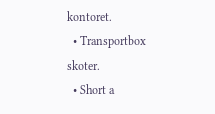kontoret.
  • Transportbox skoter.
  • Short a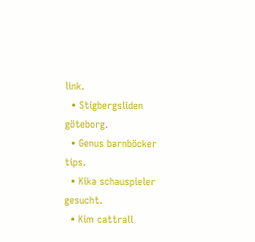link.
  • Stigbergsliden göteborg.
  • Genus barnböcker tips.
  • Kika schauspieler gesucht.
  • Kim cattrall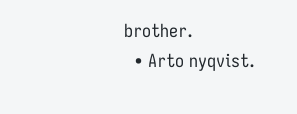brother.
  • Arto nyqvist.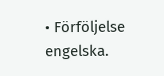• Förföljelse engelska.